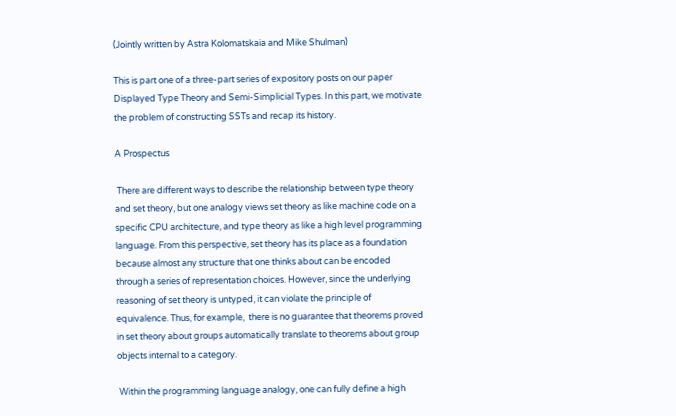(Jointly written by Astra Kolomatskaia and Mike Shulman)

This is part one of a three-part series of expository posts on our paper Displayed Type Theory and Semi-Simplicial Types. In this part, we motivate the problem of constructing SSTs and recap its history.

A Prospectus

 There are different ways to describe the relationship between type theory and set theory, but one analogy views set theory as like machine code on a specific CPU architecture, and type theory as like a high level programming language. From this perspective, set theory has its place as a foundation because almost any structure that one thinks about can be encoded through a series of representation choices. However, since the underlying reasoning of set theory is untyped, it can violate the principle of equivalence. Thus, for example,  there is no guarantee that theorems proved in set theory about groups automatically translate to theorems about group objects internal to a category.

 Within the programming language analogy, one can fully define a high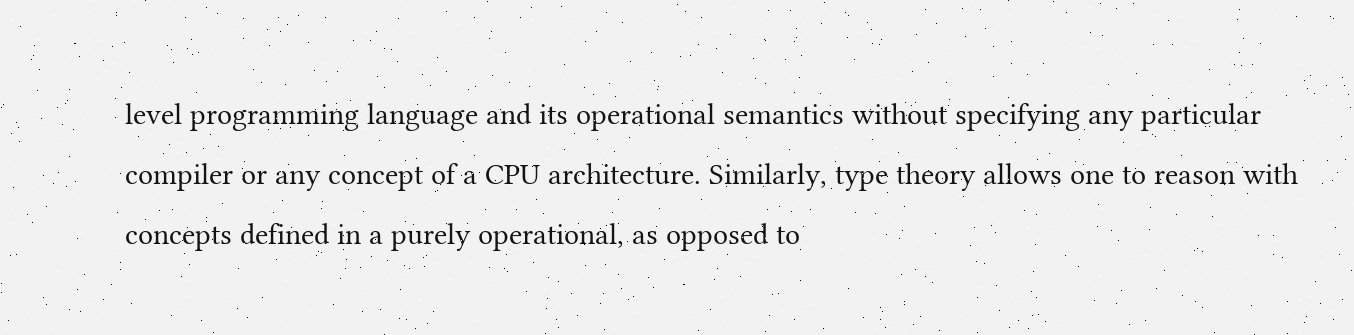level programming language and its operational semantics without specifying any particular compiler or any concept of a CPU architecture. Similarly, type theory allows one to reason with concepts defined in a purely operational, as opposed to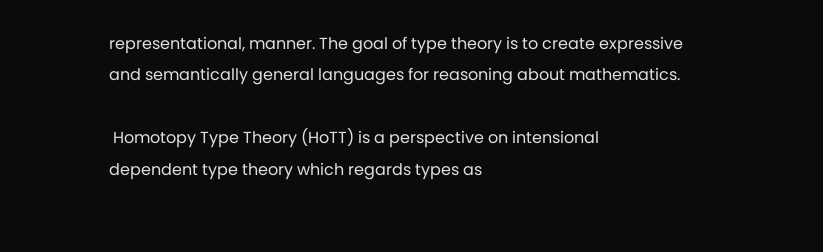representational, manner. The goal of type theory is to create expressive and semantically general languages for reasoning about mathematics.

 Homotopy Type Theory (HoTT) is a perspective on intensional dependent type theory which regards types as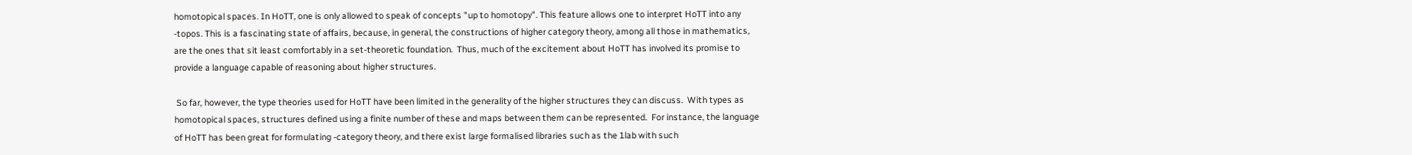homotopical spaces. In HoTT, one is only allowed to speak of concepts "up to homotopy". This feature allows one to interpret HoTT into any -topos. This is a fascinating state of affairs, because, in general, the constructions of higher category theory, among all those in mathematics, are the ones that sit least comfortably in a set-theoretic foundation.  Thus, much of the excitement about HoTT has involved its promise to provide a language capable of reasoning about higher structures.

 So far, however, the type theories used for HoTT have been limited in the generality of the higher structures they can discuss.  With types as homotopical spaces, structures defined using a finite number of these and maps between them can be represented.  For instance, the language of HoTT has been great for formulating -category theory, and there exist large formalised libraries such as the 1lab with such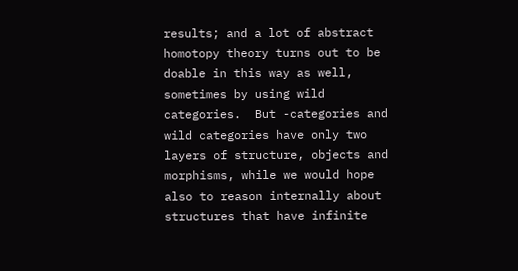results; and a lot of abstract homotopy theory turns out to be doable in this way as well, sometimes by using wild categories.  But -categories and wild categories have only two layers of structure, objects and morphisms, while we would hope also to reason internally about structures that have infinite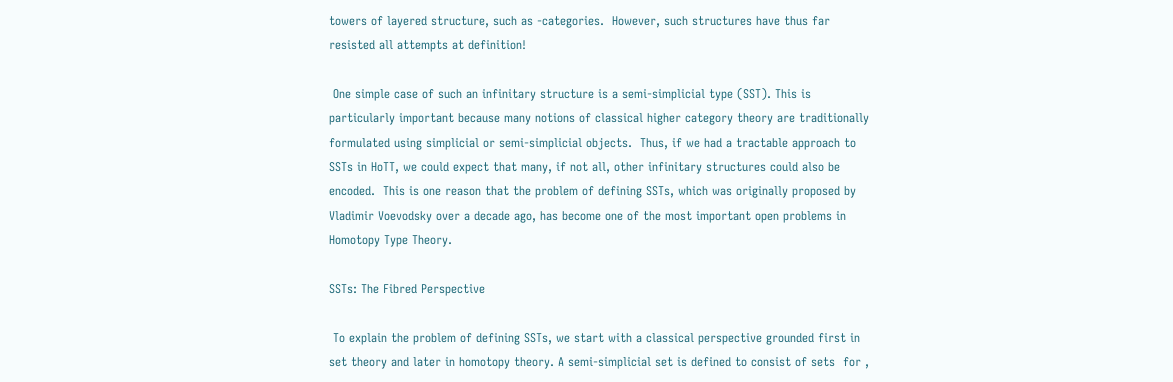towers of layered structure, such as -categories.  However, such structures have thus far resisted all attempts at definition!

 One simple case of such an infinitary structure is a semi-simplicial type (SST). This is particularly important because many notions of classical higher category theory are traditionally formulated using simplicial or semi-simplicial objects.  Thus, if we had a tractable approach to SSTs in HoTT, we could expect that many, if not all, other infinitary structures could also be encoded.  This is one reason that the problem of defining SSTs, which was originally proposed by Vladimir Voevodsky over a decade ago, has become one of the most important open problems in Homotopy Type Theory.

SSTs: The Fibred Perspective

 To explain the problem of defining SSTs, we start with a classical perspective grounded first in set theory and later in homotopy theory. A semi-simplicial set is defined to consist of sets  for ,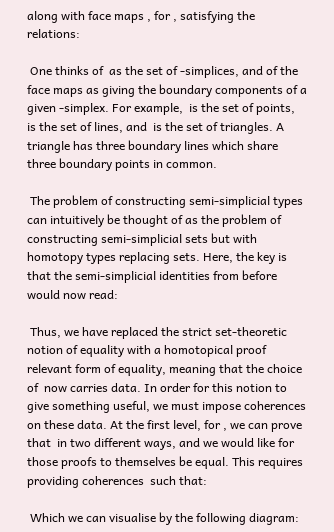along with face maps , for , satisfying the relations:

 One thinks of  as the set of -simplices, and of the face maps as giving the boundary components of a given -simplex. For example,  is the set of points,  is the set of lines, and  is the set of triangles. A triangle has three boundary lines which share three boundary points in common.

 The problem of constructing semi-simplicial types can intuitively be thought of as the problem of constructing semi-simplicial sets but with homotopy types replacing sets. Here, the key is that the semi-simplicial identities from before would now read:

 Thus, we have replaced the strict set-theoretic notion of equality with a homotopical proof relevant form of equality, meaning that the choice of  now carries data. In order for this notion to give something useful, we must impose coherences on these data. At the first level, for , we can prove that  in two different ways, and we would like for those proofs to themselves be equal. This requires providing coherences  such that:

 Which we can visualise by the following diagram: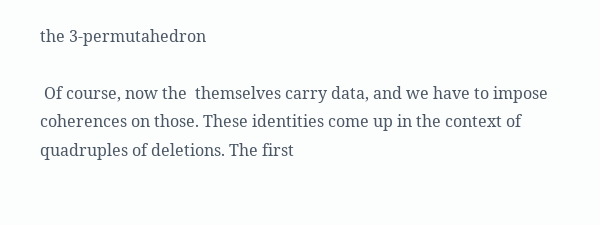the 3-permutahedron

 Of course, now the  themselves carry data, and we have to impose coherences on those. These identities come up in the context of quadruples of deletions. The first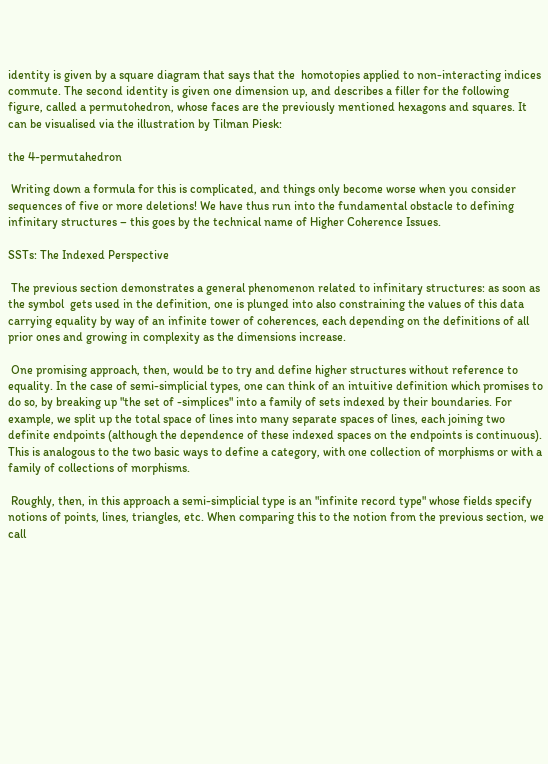identity is given by a square diagram that says that the  homotopies applied to non-interacting indices commute. The second identity is given one dimension up, and describes a filler for the following figure, called a permutohedron, whose faces are the previously mentioned hexagons and squares. It can be visualised via the illustration by Tilman Piesk:

the 4-permutahedron

 Writing down a formula for this is complicated, and things only become worse when you consider sequences of five or more deletions! We have thus run into the fundamental obstacle to defining infinitary structures – this goes by the technical name of Higher Coherence Issues.

SSTs: The Indexed Perspective

 The previous section demonstrates a general phenomenon related to infinitary structures: as soon as the symbol  gets used in the definition, one is plunged into also constraining the values of this data carrying equality by way of an infinite tower of coherences, each depending on the definitions of all prior ones and growing in complexity as the dimensions increase.

 One promising approach, then, would be to try and define higher structures without reference to equality. In the case of semi-simplicial types, one can think of an intuitive definition which promises to do so, by breaking up "the set of -simplices" into a family of sets indexed by their boundaries. For example, we split up the total space of lines into many separate spaces of lines, each joining two definite endpoints (although the dependence of these indexed spaces on the endpoints is continuous). This is analogous to the two basic ways to define a category, with one collection of morphisms or with a family of collections of morphisms.

 Roughly, then, in this approach a semi-simplicial type is an "infinite record type" whose fields specify notions of points, lines, triangles, etc. When comparing this to the notion from the previous section, we call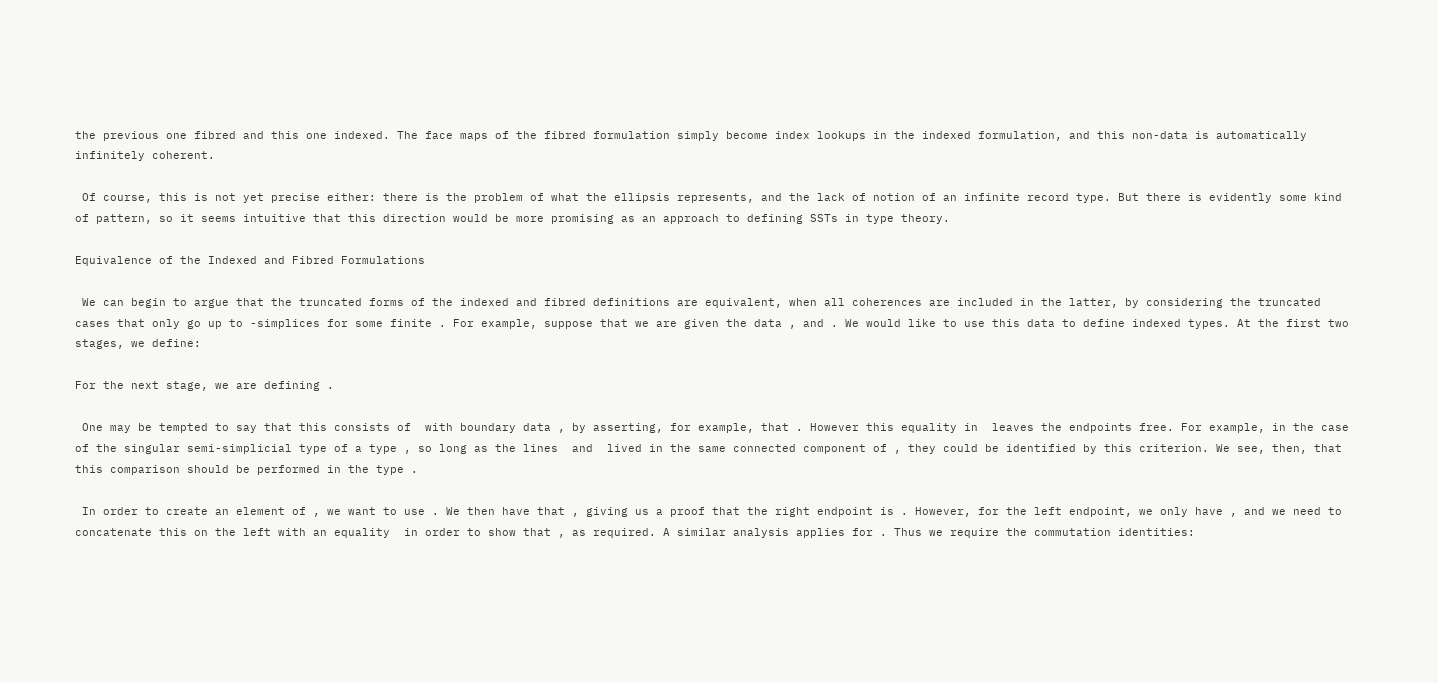the previous one fibred and this one indexed. The face maps of the fibred formulation simply become index lookups in the indexed formulation, and this non-data is automatically infinitely coherent.

 Of course, this is not yet precise either: there is the problem of what the ellipsis represents, and the lack of notion of an infinite record type. But there is evidently some kind of pattern, so it seems intuitive that this direction would be more promising as an approach to defining SSTs in type theory.

Equivalence of the Indexed and Fibred Formulations

 We can begin to argue that the truncated forms of the indexed and fibred definitions are equivalent, when all coherences are included in the latter, by considering the truncated cases that only go up to -simplices for some finite . For example, suppose that we are given the data , and . We would like to use this data to define indexed types. At the first two stages, we define:

For the next stage, we are defining .

 One may be tempted to say that this consists of  with boundary data , by asserting, for example, that . However this equality in  leaves the endpoints free. For example, in the case of the singular semi-simplicial type of a type , so long as the lines  and  lived in the same connected component of , they could be identified by this criterion. We see, then, that this comparison should be performed in the type .

 In order to create an element of , we want to use . We then have that , giving us a proof that the right endpoint is . However, for the left endpoint, we only have , and we need to concatenate this on the left with an equality  in order to show that , as required. A similar analysis applies for . Thus we require the commutation identities: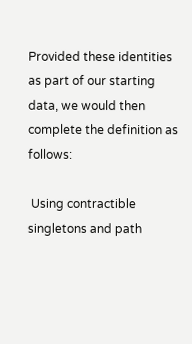Provided these identities as part of our starting data, we would then complete the definition as follows:

 Using contractible singletons and path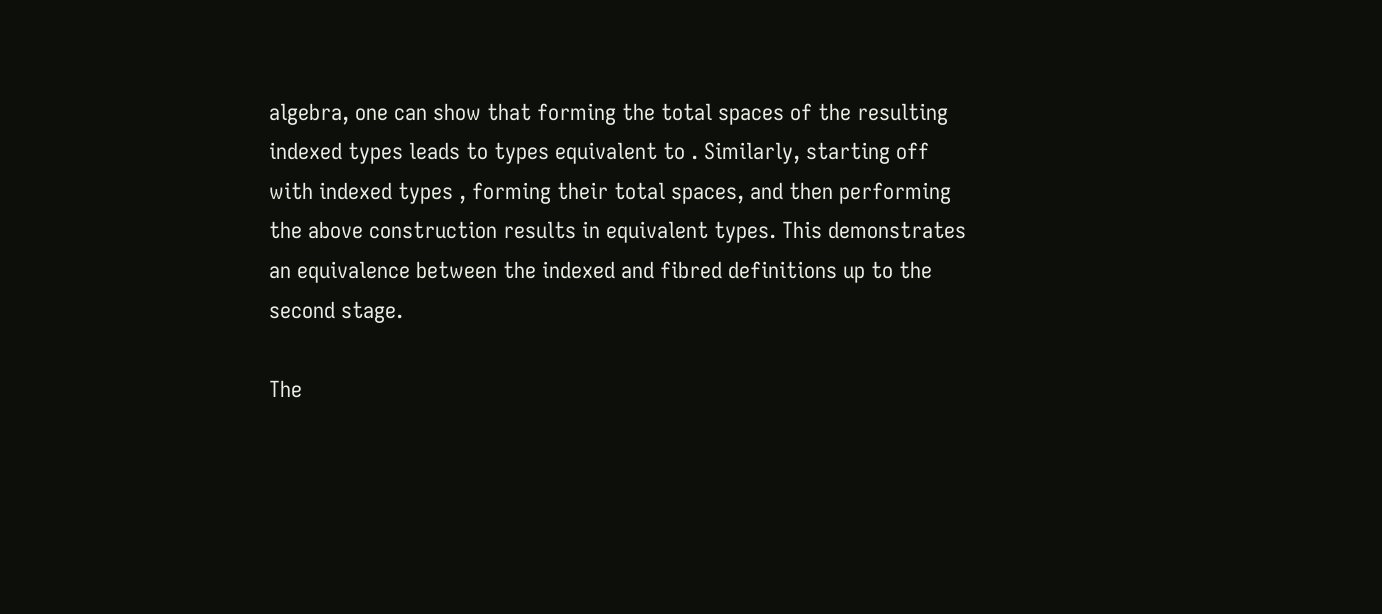algebra, one can show that forming the total spaces of the resulting indexed types leads to types equivalent to . Similarly, starting off with indexed types , forming their total spaces, and then performing the above construction results in equivalent types. This demonstrates an equivalence between the indexed and fibred definitions up to the second stage.

The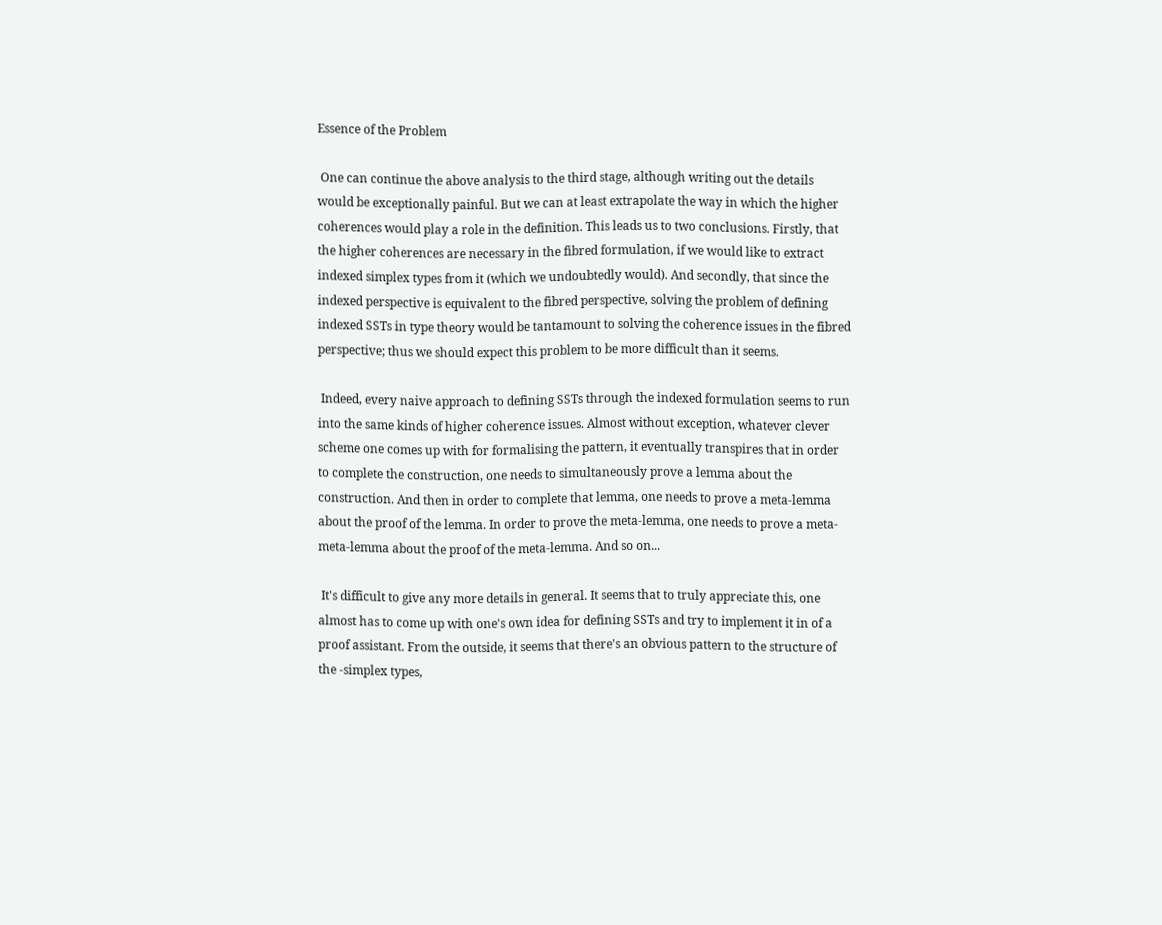Essence of the Problem

 One can continue the above analysis to the third stage, although writing out the details would be exceptionally painful. But we can at least extrapolate the way in which the higher coherences would play a role in the definition. This leads us to two conclusions. Firstly, that the higher coherences are necessary in the fibred formulation, if we would like to extract indexed simplex types from it (which we undoubtedly would). And secondly, that since the indexed perspective is equivalent to the fibred perspective, solving the problem of defining indexed SSTs in type theory would be tantamount to solving the coherence issues in the fibred perspective; thus we should expect this problem to be more difficult than it seems.

 Indeed, every naive approach to defining SSTs through the indexed formulation seems to run into the same kinds of higher coherence issues. Almost without exception, whatever clever scheme one comes up with for formalising the pattern, it eventually transpires that in order to complete the construction, one needs to simultaneously prove a lemma about the construction. And then in order to complete that lemma, one needs to prove a meta-lemma about the proof of the lemma. In order to prove the meta-lemma, one needs to prove a meta-meta-lemma about the proof of the meta-lemma. And so on...

 It's difficult to give any more details in general. It seems that to truly appreciate this, one almost has to come up with one's own idea for defining SSTs and try to implement it in of a proof assistant. From the outside, it seems that there's an obvious pattern to the structure of the -simplex types,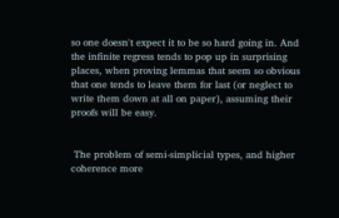so one doesn't expect it to be so hard going in. And the infinite regress tends to pop up in surprising places, when proving lemmas that seem so obvious that one tends to leave them for last (or neglect to write them down at all on paper), assuming their proofs will be easy.


 The problem of semi-simplicial types, and higher coherence more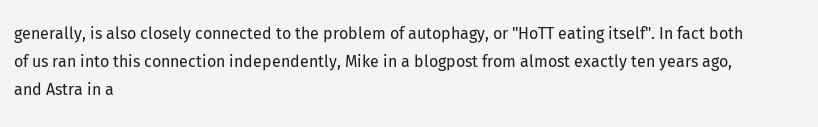generally, is also closely connected to the problem of autophagy, or "HoTT eating itself". In fact both of us ran into this connection independently, Mike in a blogpost from almost exactly ten years ago, and Astra in a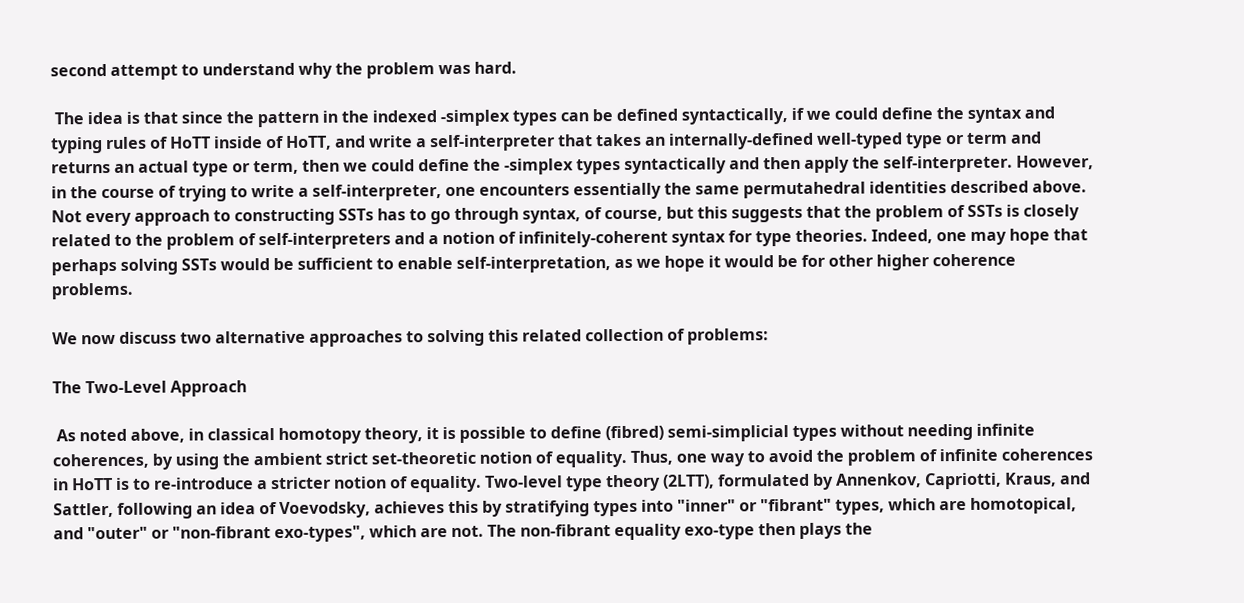second attempt to understand why the problem was hard.

 The idea is that since the pattern in the indexed -simplex types can be defined syntactically, if we could define the syntax and typing rules of HoTT inside of HoTT, and write a self-interpreter that takes an internally-defined well-typed type or term and returns an actual type or term, then we could define the -simplex types syntactically and then apply the self-interpreter. However, in the course of trying to write a self-interpreter, one encounters essentially the same permutahedral identities described above. Not every approach to constructing SSTs has to go through syntax, of course, but this suggests that the problem of SSTs is closely related to the problem of self-interpreters and a notion of infinitely-coherent syntax for type theories. Indeed, one may hope that perhaps solving SSTs would be sufficient to enable self-interpretation, as we hope it would be for other higher coherence problems.

We now discuss two alternative approaches to solving this related collection of problems:

The Two-Level Approach

 As noted above, in classical homotopy theory, it is possible to define (fibred) semi-simplicial types without needing infinite coherences, by using the ambient strict set-theoretic notion of equality. Thus, one way to avoid the problem of infinite coherences in HoTT is to re-introduce a stricter notion of equality. Two-level type theory (2LTT), formulated by Annenkov, Capriotti, Kraus, and Sattler, following an idea of Voevodsky, achieves this by stratifying types into "inner" or "fibrant" types, which are homotopical, and "outer" or "non-fibrant exo-types", which are not. The non-fibrant equality exo-type then plays the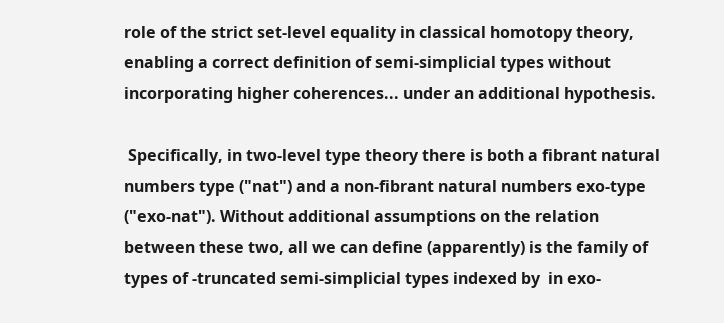role of the strict set-level equality in classical homotopy theory, enabling a correct definition of semi-simplicial types without incorporating higher coherences... under an additional hypothesis.

 Specifically, in two-level type theory there is both a fibrant natural numbers type ("nat") and a non-fibrant natural numbers exo-type ("exo-nat"). Without additional assumptions on the relation between these two, all we can define (apparently) is the family of types of -truncated semi-simplicial types indexed by  in exo-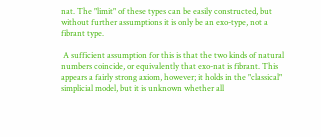nat. The "limit" of these types can be easily constructed, but without further assumptions it is only be an exo-type, not a fibrant type.

 A sufficient assumption for this is that the two kinds of natural numbers coincide, or equivalently that exo-nat is fibrant. This appears a fairly strong axiom, however; it holds in the "classical" simplicial model, but it is unknown whether all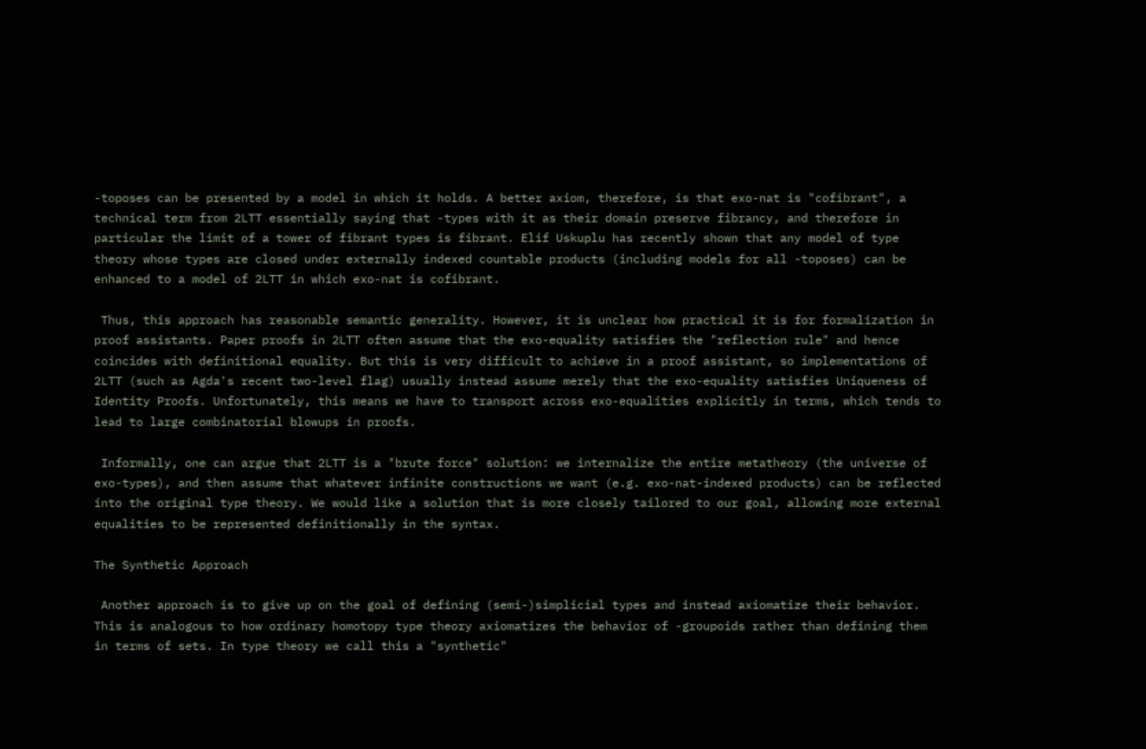-toposes can be presented by a model in which it holds. A better axiom, therefore, is that exo-nat is "cofibrant", a technical term from 2LTT essentially saying that -types with it as their domain preserve fibrancy, and therefore in particular the limit of a tower of fibrant types is fibrant. Elif Uskuplu has recently shown that any model of type theory whose types are closed under externally indexed countable products (including models for all -toposes) can be enhanced to a model of 2LTT in which exo-nat is cofibrant.

 Thus, this approach has reasonable semantic generality. However, it is unclear how practical it is for formalization in proof assistants. Paper proofs in 2LTT often assume that the exo-equality satisfies the "reflection rule" and hence coincides with definitional equality. But this is very difficult to achieve in a proof assistant, so implementations of 2LTT (such as Agda's recent two-level flag) usually instead assume merely that the exo-equality satisfies Uniqueness of Identity Proofs. Unfortunately, this means we have to transport across exo-equalities explicitly in terms, which tends to lead to large combinatorial blowups in proofs.

 Informally, one can argue that 2LTT is a "brute force" solution: we internalize the entire metatheory (the universe of exo-types), and then assume that whatever infinite constructions we want (e.g. exo-nat-indexed products) can be reflected into the original type theory. We would like a solution that is more closely tailored to our goal, allowing more external equalities to be represented definitionally in the syntax.

The Synthetic Approach

 Another approach is to give up on the goal of defining (semi-)simplicial types and instead axiomatize their behavior. This is analogous to how ordinary homotopy type theory axiomatizes the behavior of -groupoids rather than defining them in terms of sets. In type theory we call this a "synthetic"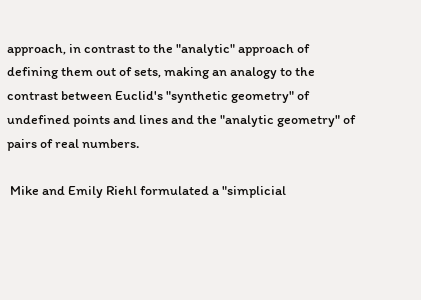approach, in contrast to the "analytic" approach of defining them out of sets, making an analogy to the contrast between Euclid's "synthetic geometry" of undefined points and lines and the "analytic geometry" of pairs of real numbers.

 Mike and Emily Riehl formulated a "simplicial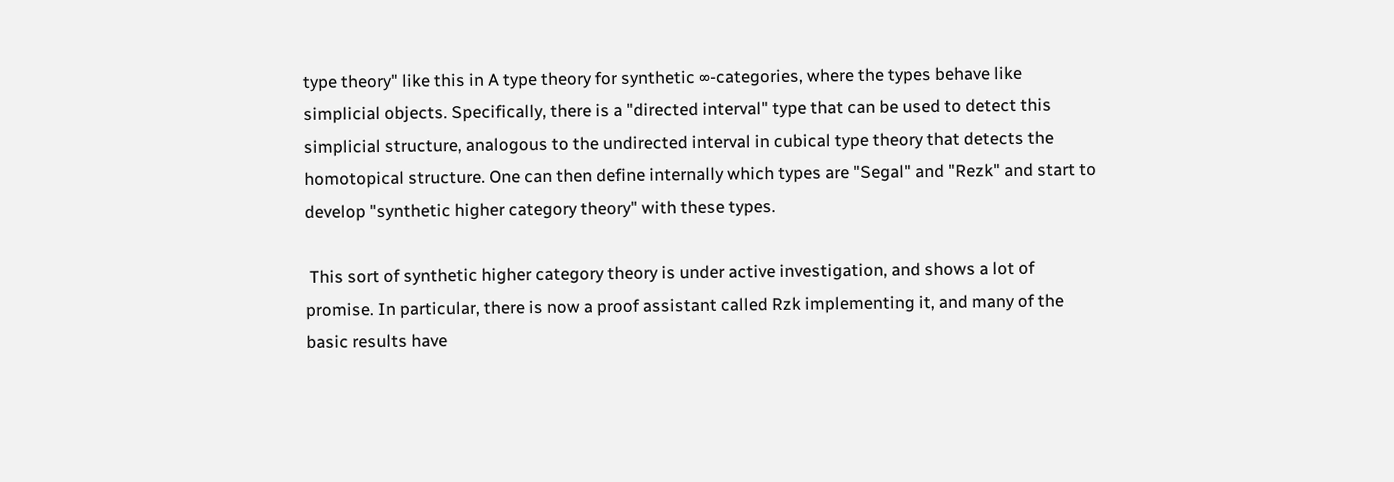type theory" like this in A type theory for synthetic ∞-categories, where the types behave like simplicial objects. Specifically, there is a "directed interval" type that can be used to detect this simplicial structure, analogous to the undirected interval in cubical type theory that detects the homotopical structure. One can then define internally which types are "Segal" and "Rezk" and start to develop "synthetic higher category theory" with these types.

 This sort of synthetic higher category theory is under active investigation, and shows a lot of promise. In particular, there is now a proof assistant called Rzk implementing it, and many of the basic results have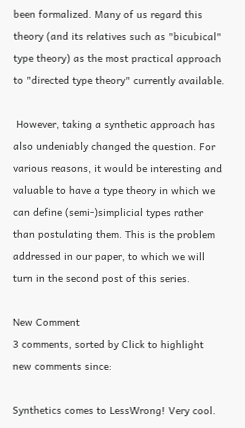been formalized. Many of us regard this theory (and its relatives such as "bicubical" type theory) as the most practical approach to "directed type theory" currently available.

 However, taking a synthetic approach has also undeniably changed the question. For various reasons, it would be interesting and valuable to have a type theory in which we can define (semi-)simplicial types rather than postulating them. This is the problem addressed in our paper, to which we will turn in the second post of this series.

New Comment
3 comments, sorted by Click to highlight new comments since:

Synthetics comes to LessWrong! Very cool.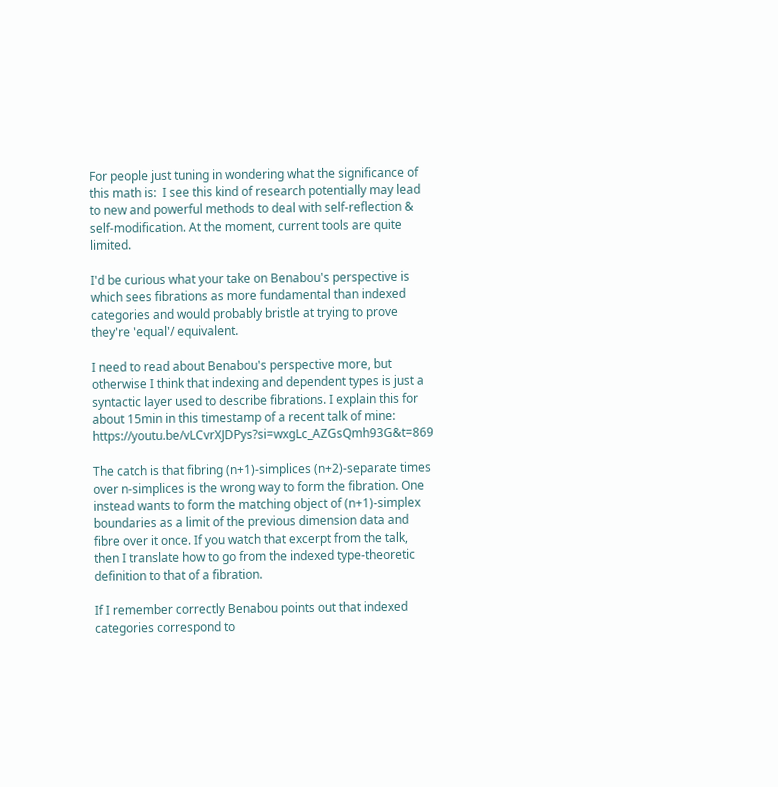For people just tuning in wondering what the significance of this math is:  I see this kind of research potentially may lead to new and powerful methods to deal with self-reflection & self-modification. At the moment, current tools are quite limited.

I'd be curious what your take on Benabou's perspective is which sees fibrations as more fundamental than indexed categories and would probably bristle at trying to prove they're 'equal'/ equivalent.

I need to read about Benabou's perspective more, but otherwise I think that indexing and dependent types is just a syntactic layer used to describe fibrations. I explain this for about 15min in this timestamp of a recent talk of mine: https://youtu.be/vLCvrXJDPys?si=wxgLc_AZGsQmh93G&t=869

The catch is that fibring (n+1)-simplices (n+2)-separate times over n-simplices is the wrong way to form the fibration. One instead wants to form the matching object of (n+1)-simplex boundaries as a limit of the previous dimension data and fibre over it once. If you watch that excerpt from the talk, then I translate how to go from the indexed type-theoretic definition to that of a fibration.

If I remember correctly Benabou points out that indexed categories correspond to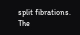split fibrations. The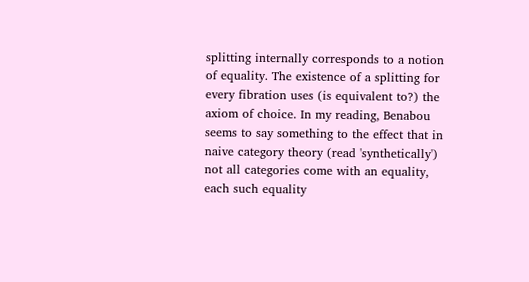splitting internally corresponds to a notion of equality. The existence of a splitting for every fibration uses (is equivalent to?) the axiom of choice. In my reading, Benabou seems to say something to the effect that in naive category theory (read 'synthetically') not all categories come with an equality, each such equality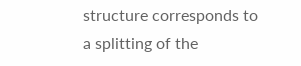structure corresponds to a splitting of the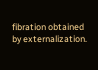fibration obtained by externalization.